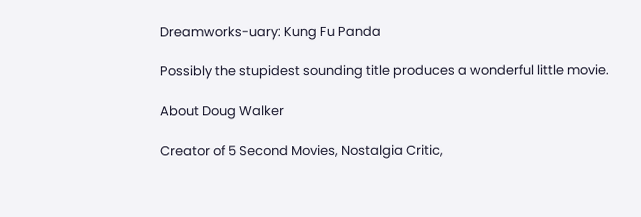Dreamworks-uary: Kung Fu Panda

Possibly the stupidest sounding title produces a wonderful little movie.

About Doug Walker

Creator of 5 Second Movies, Nostalgia Critic,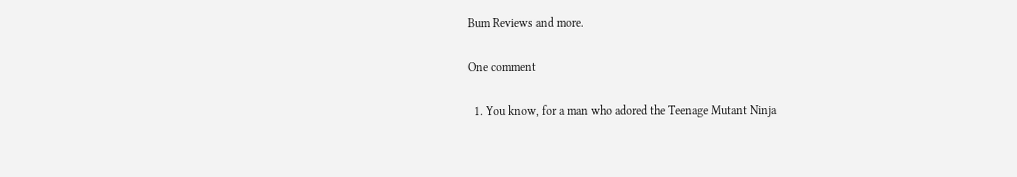Bum Reviews and more.

One comment

  1. You know, for a man who adored the Teenage Mutant Ninja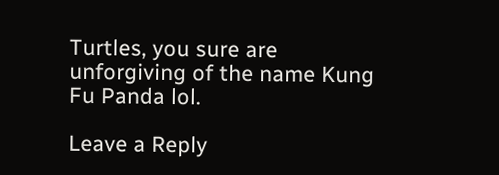Turtles, you sure are unforgiving of the name Kung Fu Panda lol.

Leave a Reply